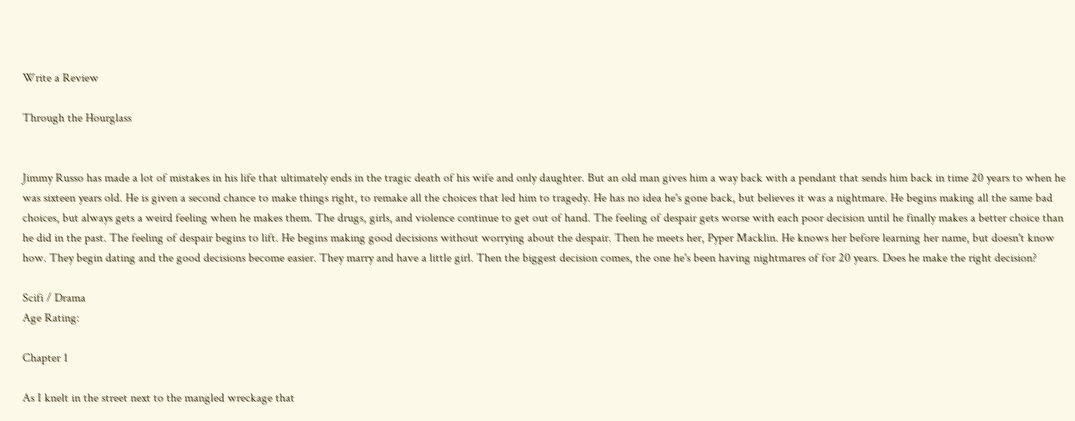Write a Review

Through the Hourglass


Jimmy Russo has made a lot of mistakes in his life that ultimately ends in the tragic death of his wife and only daughter. But an old man gives him a way back with a pendant that sends him back in time 20 years to when he was sixteen years old. He is given a second chance to make things right, to remake all the choices that led him to tragedy. He has no idea he's gone back, but believes it was a nightmare. He begins making all the same bad choices, but always gets a weird feeling when he makes them. The drugs, girls, and violence continue to get out of hand. The feeling of despair gets worse with each poor decision until he finally makes a better choice than he did in the past. The feeling of despair begins to lift. He begins making good decisions without worrying about the despair. Then he meets her, Pyper Macklin. He knows her before learning her name, but doesn't know how. They begin dating and the good decisions become easier. They marry and have a little girl. Then the biggest decision comes, the one he's been having nightmares of for 20 years. Does he make the right decision?

Scifi / Drama
Age Rating:

Chapter 1

As I knelt in the street next to the mangled wreckage that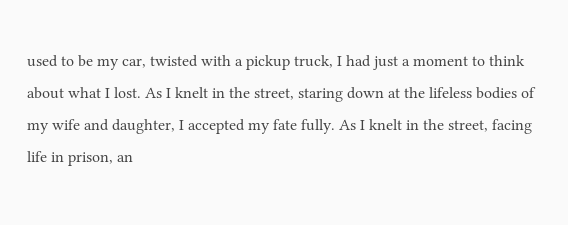used to be my car, twisted with a pickup truck, I had just a moment to think about what I lost. As I knelt in the street, staring down at the lifeless bodies of my wife and daughter, I accepted my fate fully. As I knelt in the street, facing life in prison, an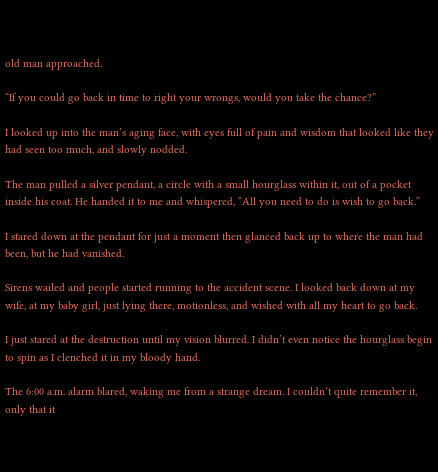old man approached.

“If you could go back in time to right your wrongs, would you take the chance?”

I looked up into the man’s aging face, with eyes full of pain and wisdom that looked like they had seen too much, and slowly nodded.

The man pulled a silver pendant, a circle with a small hourglass within it, out of a pocket inside his coat. He handed it to me and whispered, “All you need to do is wish to go back.”

I stared down at the pendant for just a moment then glanced back up to where the man had been, but he had vanished.

Sirens wailed and people started running to the accident scene. I looked back down at my wife, at my baby girl, just lying there, motionless, and wished with all my heart to go back.

I just stared at the destruction until my vision blurred. I didn’t even notice the hourglass begin to spin as I clenched it in my bloody hand.

The 6:00 a.m. alarm blared, waking me from a strange dream. I couldn’t quite remember it, only that it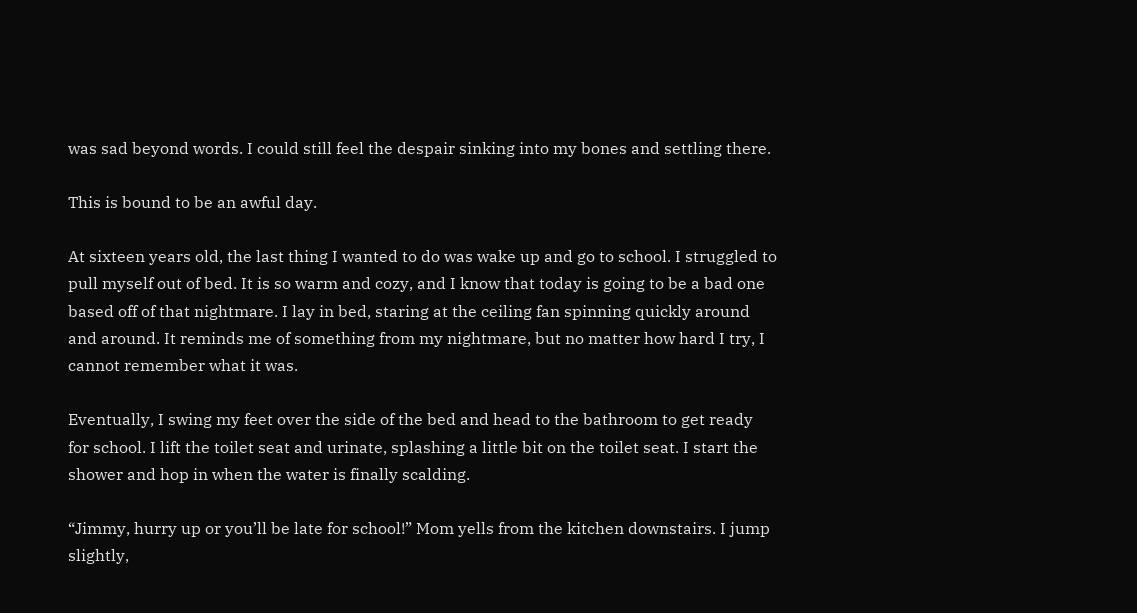was sad beyond words. I could still feel the despair sinking into my bones and settling there.

This is bound to be an awful day.

At sixteen years old, the last thing I wanted to do was wake up and go to school. I struggled to pull myself out of bed. It is so warm and cozy, and I know that today is going to be a bad one based off of that nightmare. I lay in bed, staring at the ceiling fan spinning quickly around and around. It reminds me of something from my nightmare, but no matter how hard I try, I cannot remember what it was.

Eventually, I swing my feet over the side of the bed and head to the bathroom to get ready for school. I lift the toilet seat and urinate, splashing a little bit on the toilet seat. I start the shower and hop in when the water is finally scalding.

“Jimmy, hurry up or you’ll be late for school!” Mom yells from the kitchen downstairs. I jump slightly,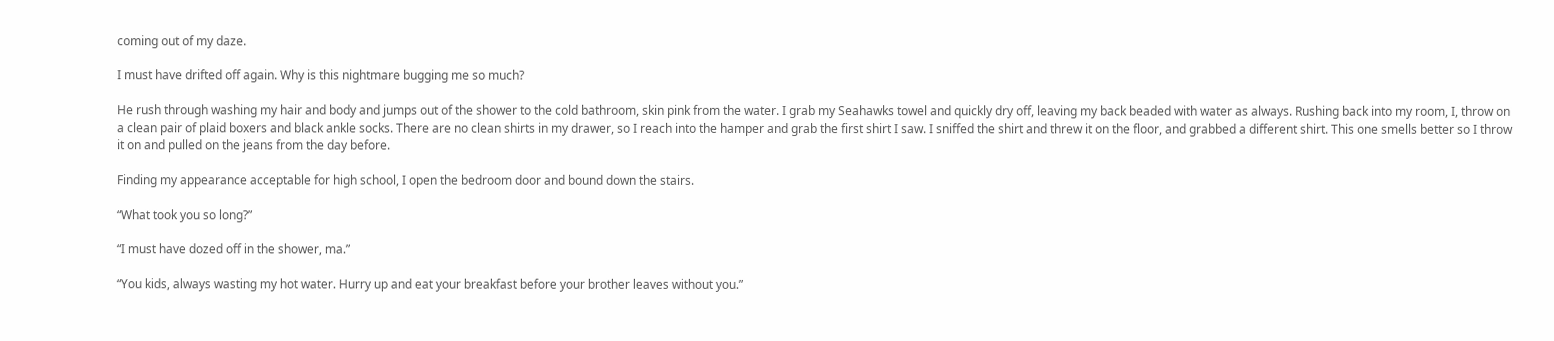coming out of my daze.

I must have drifted off again. Why is this nightmare bugging me so much?

He rush through washing my hair and body and jumps out of the shower to the cold bathroom, skin pink from the water. I grab my Seahawks towel and quickly dry off, leaving my back beaded with water as always. Rushing back into my room, I, throw on a clean pair of plaid boxers and black ankle socks. There are no clean shirts in my drawer, so I reach into the hamper and grab the first shirt I saw. I sniffed the shirt and threw it on the floor, and grabbed a different shirt. This one smells better so I throw it on and pulled on the jeans from the day before.

Finding my appearance acceptable for high school, I open the bedroom door and bound down the stairs.

“What took you so long?”

“I must have dozed off in the shower, ma.”

“You kids, always wasting my hot water. Hurry up and eat your breakfast before your brother leaves without you.”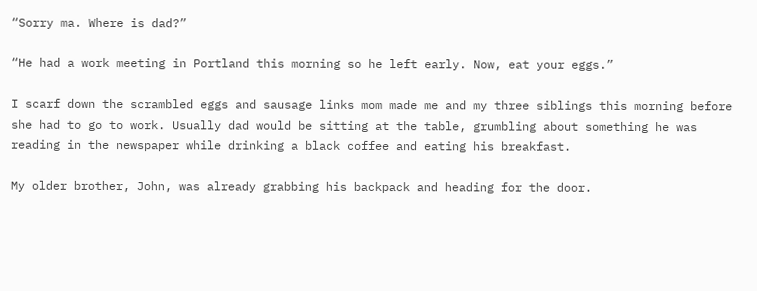“Sorry ma. Where is dad?”

“He had a work meeting in Portland this morning so he left early. Now, eat your eggs.”

I scarf down the scrambled eggs and sausage links mom made me and my three siblings this morning before she had to go to work. Usually dad would be sitting at the table, grumbling about something he was reading in the newspaper while drinking a black coffee and eating his breakfast.

My older brother, John, was already grabbing his backpack and heading for the door.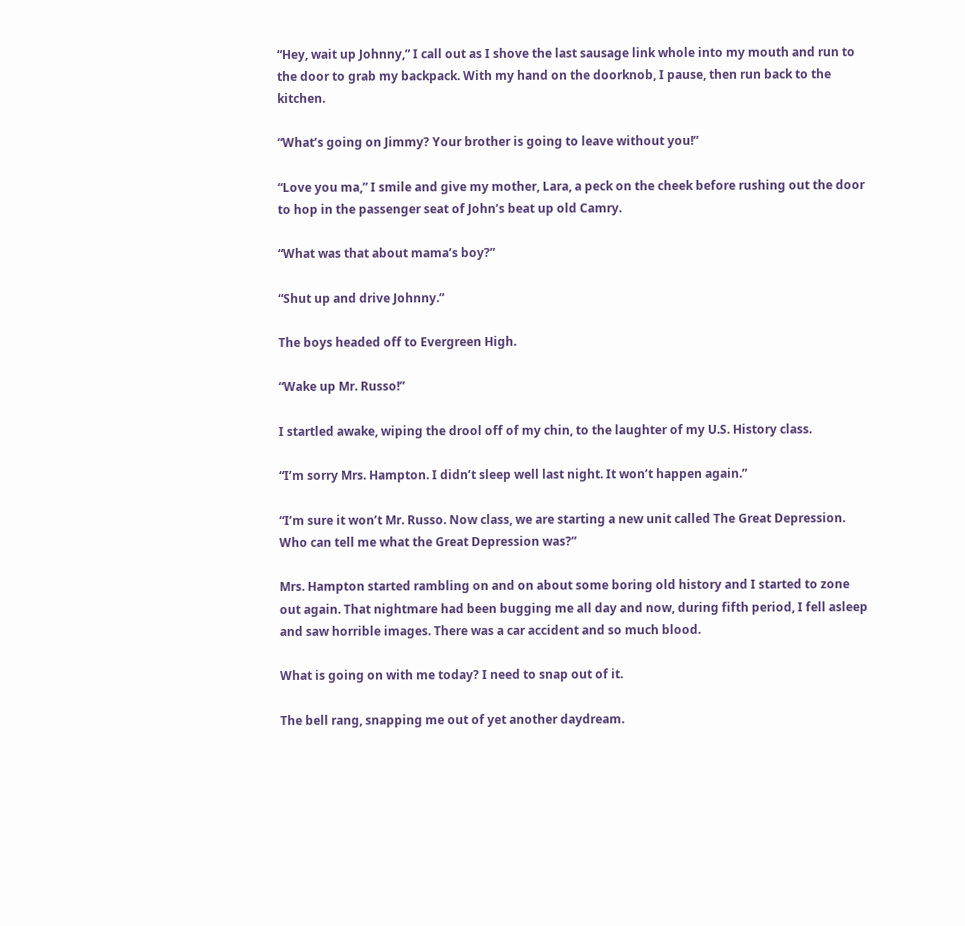“Hey, wait up Johnny,” I call out as I shove the last sausage link whole into my mouth and run to the door to grab my backpack. With my hand on the doorknob, I pause, then run back to the kitchen.

“What’s going on Jimmy? Your brother is going to leave without you!”

“Love you ma,” I smile and give my mother, Lara, a peck on the cheek before rushing out the door to hop in the passenger seat of John’s beat up old Camry.

“What was that about mama’s boy?”

“Shut up and drive Johnny.”

The boys headed off to Evergreen High.

“Wake up Mr. Russo!”

I startled awake, wiping the drool off of my chin, to the laughter of my U.S. History class.

“I’m sorry Mrs. Hampton. I didn’t sleep well last night. It won’t happen again.”

“I’m sure it won’t Mr. Russo. Now class, we are starting a new unit called The Great Depression. Who can tell me what the Great Depression was?”

Mrs. Hampton started rambling on and on about some boring old history and I started to zone out again. That nightmare had been bugging me all day and now, during fifth period, I fell asleep and saw horrible images. There was a car accident and so much blood.

What is going on with me today? I need to snap out of it.

The bell rang, snapping me out of yet another daydream.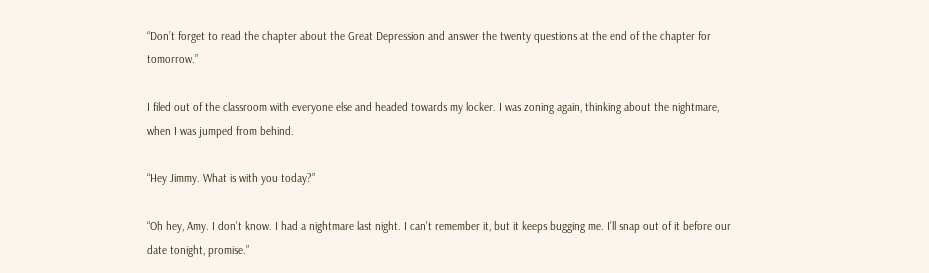“Don’t forget to read the chapter about the Great Depression and answer the twenty questions at the end of the chapter for tomorrow.”

I filed out of the classroom with everyone else and headed towards my locker. I was zoning again, thinking about the nightmare, when I was jumped from behind.

“Hey Jimmy. What is with you today?”

“Oh hey, Amy. I don’t know. I had a nightmare last night. I can’t remember it, but it keeps bugging me. I’ll snap out of it before our date tonight, promise.”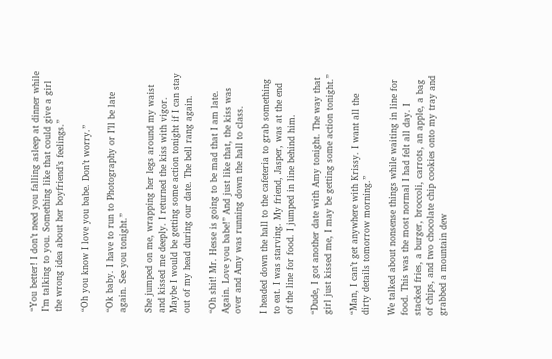“You better! I don’t need you falling asleep at dinner while I’m talking to you. Something like that could give a girl the wrong idea about her boyfriend’s feelings.”

“Oh you know I love you babe. Don’t worry.”

“Ok baby. I have to run to Photography or I’ll be late again. See you tonight.”

She jumped on me, wrapping her legs around my waist and kissed me deeply. I returned the kiss with vigor. Maybe I would be getting some action tonight if I can stay out of my head during our date. The bell rang again.

“Oh shit! Mr. Hesse is going to be mad that I am late. Again. Love you babe!” And just like that, the kiss was over and Amy was running down the hall to class.

I headed down the hall to the cafeteria to grab something to eat. I was starving. My friend, Jasper, was at the end of the line for food. I jumped in line behind him.

“Dude, I got another date with Amy tonight. The way that girl just kissed me, I may be getting some action tonight.”

“Man, I can’t get anywhere with Krissy. I want all the dirty details tomorrow morning.”

We talked about nonsense things while waiting in line for food. This was the most normal I had felt all day. I stacked fries, a burger, broccoli, carrots, an apple, a bag of chips, and two chocolate chip cookies onto my tray and grabbed a mountain dew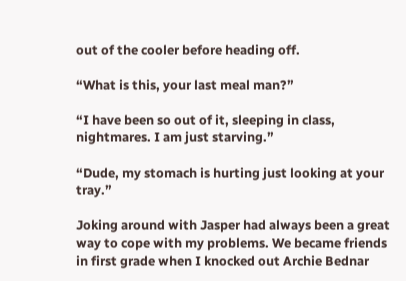out of the cooler before heading off.

“What is this, your last meal man?”

“I have been so out of it, sleeping in class, nightmares. I am just starving.”

“Dude, my stomach is hurting just looking at your tray.”

Joking around with Jasper had always been a great way to cope with my problems. We became friends in first grade when I knocked out Archie Bednar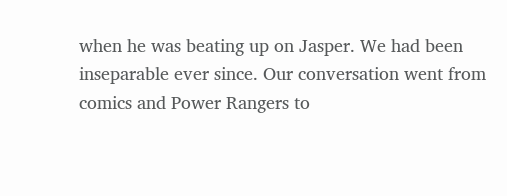when he was beating up on Jasper. We had been inseparable ever since. Our conversation went from comics and Power Rangers to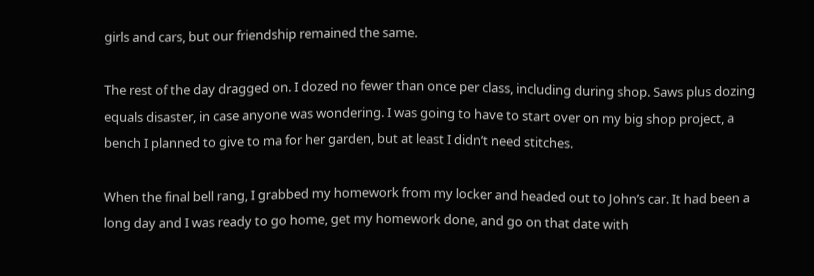girls and cars, but our friendship remained the same.

The rest of the day dragged on. I dozed no fewer than once per class, including during shop. Saws plus dozing equals disaster, in case anyone was wondering. I was going to have to start over on my big shop project, a bench I planned to give to ma for her garden, but at least I didn’t need stitches.

When the final bell rang, I grabbed my homework from my locker and headed out to John’s car. It had been a long day and I was ready to go home, get my homework done, and go on that date with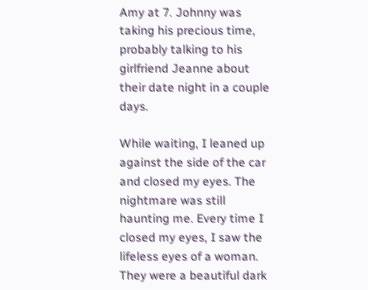Amy at 7. Johnny was taking his precious time, probably talking to his girlfriend Jeanne about their date night in a couple days.

While waiting, I leaned up against the side of the car and closed my eyes. The nightmare was still haunting me. Every time I closed my eyes, I saw the lifeless eyes of a woman. They were a beautiful dark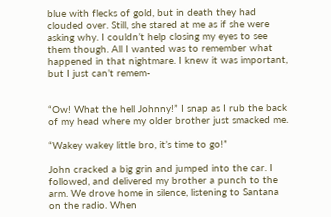blue with flecks of gold, but in death they had clouded over. Still, she stared at me as if she were asking why. I couldn’t help closing my eyes to see them though. All I wanted was to remember what happened in that nightmare. I knew it was important, but I just can’t remem-


“Ow! What the hell Johnny!” I snap as I rub the back of my head where my older brother just smacked me.

“Wakey wakey little bro, it’s time to go!”

John cracked a big grin and jumped into the car. I followed, and delivered my brother a punch to the arm. We drove home in silence, listening to Santana on the radio. When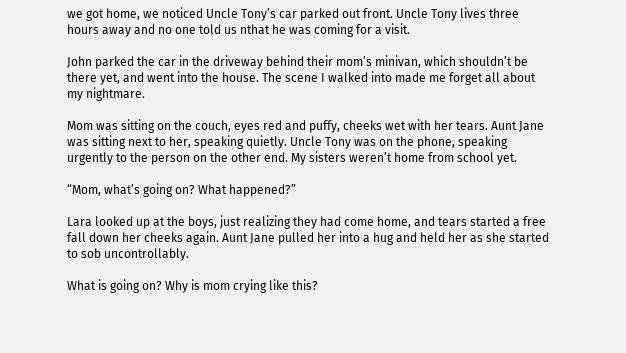we got home, we noticed Uncle Tony’s car parked out front. Uncle Tony lives three hours away and no one told us nthat he was coming for a visit.

John parked the car in the driveway behind their mom’s minivan, which shouldn’t be there yet, and went into the house. The scene I walked into made me forget all about my nightmare.

Mom was sitting on the couch, eyes red and puffy, cheeks wet with her tears. Aunt Jane was sitting next to her, speaking quietly. Uncle Tony was on the phone, speaking urgently to the person on the other end. My sisters weren’t home from school yet.

“Mom, what’s going on? What happened?”

Lara looked up at the boys, just realizing they had come home, and tears started a free fall down her cheeks again. Aunt Jane pulled her into a hug and held her as she started to sob uncontrollably.

What is going on? Why is mom crying like this?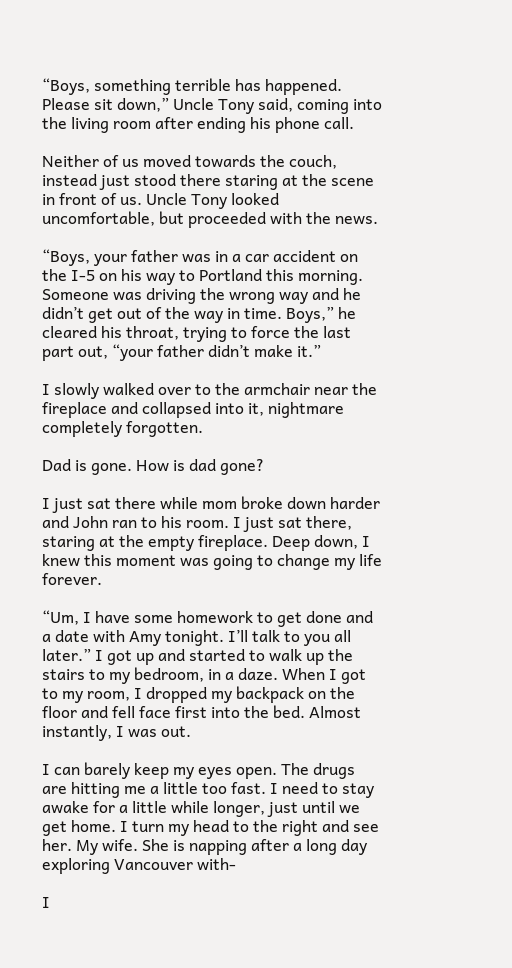“Boys, something terrible has happened. Please sit down,” Uncle Tony said, coming into the living room after ending his phone call.

Neither of us moved towards the couch, instead just stood there staring at the scene in front of us. Uncle Tony looked uncomfortable, but proceeded with the news.

“Boys, your father was in a car accident on the I-5 on his way to Portland this morning. Someone was driving the wrong way and he didn’t get out of the way in time. Boys,” he cleared his throat, trying to force the last part out, “your father didn’t make it.”

I slowly walked over to the armchair near the fireplace and collapsed into it, nightmare completely forgotten.

Dad is gone. How is dad gone?

I just sat there while mom broke down harder and John ran to his room. I just sat there, staring at the empty fireplace. Deep down, I knew this moment was going to change my life forever.

“Um, I have some homework to get done and a date with Amy tonight. I’ll talk to you all later.” I got up and started to walk up the stairs to my bedroom, in a daze. When I got to my room, I dropped my backpack on the floor and fell face first into the bed. Almost instantly, I was out.

I can barely keep my eyes open. The drugs are hitting me a little too fast. I need to stay awake for a little while longer, just until we get home. I turn my head to the right and see her. My wife. She is napping after a long day exploring Vancouver with-

I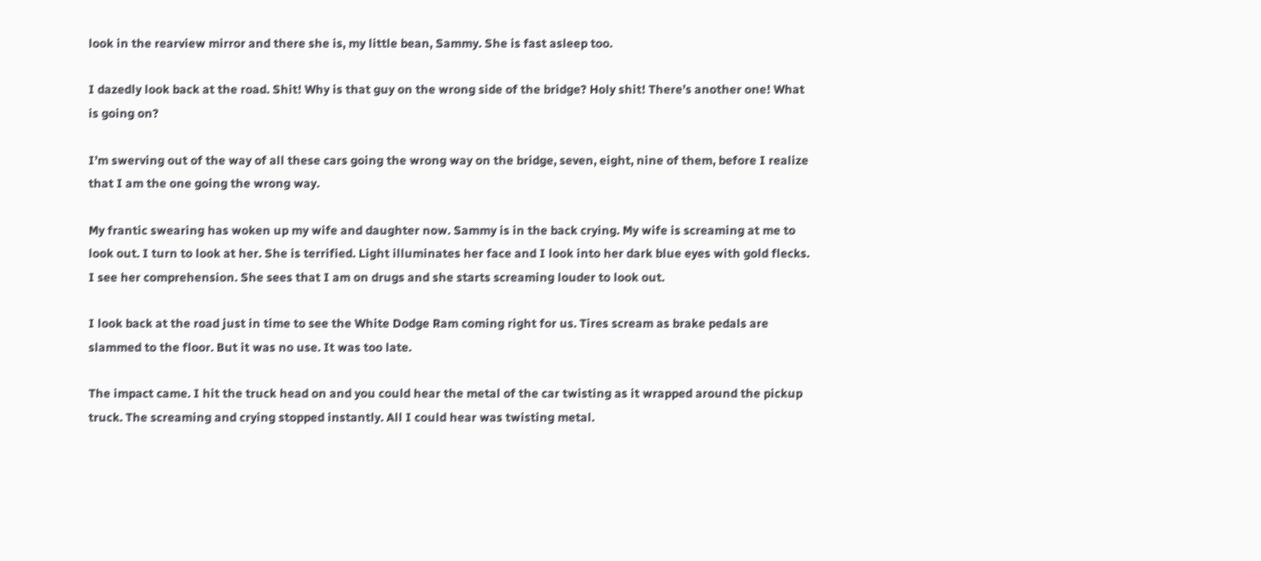look in the rearview mirror and there she is, my little bean, Sammy. She is fast asleep too.

I dazedly look back at the road. Shit! Why is that guy on the wrong side of the bridge? Holy shit! There’s another one! What is going on?

I’m swerving out of the way of all these cars going the wrong way on the bridge, seven, eight, nine of them, before I realize that I am the one going the wrong way.

My frantic swearing has woken up my wife and daughter now. Sammy is in the back crying. My wife is screaming at me to look out. I turn to look at her. She is terrified. Light illuminates her face and I look into her dark blue eyes with gold flecks. I see her comprehension. She sees that I am on drugs and she starts screaming louder to look out.

I look back at the road just in time to see the White Dodge Ram coming right for us. Tires scream as brake pedals are slammed to the floor. But it was no use. It was too late.

The impact came. I hit the truck head on and you could hear the metal of the car twisting as it wrapped around the pickup truck. The screaming and crying stopped instantly. All I could hear was twisting metal.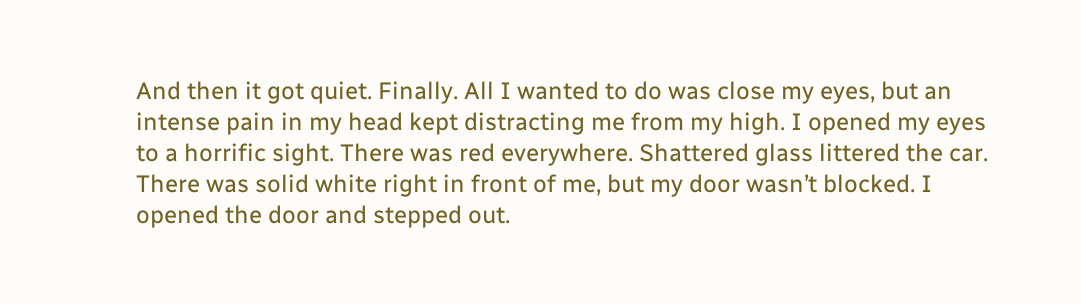And then it got quiet. Finally. All I wanted to do was close my eyes, but an intense pain in my head kept distracting me from my high. I opened my eyes to a horrific sight. There was red everywhere. Shattered glass littered the car. There was solid white right in front of me, but my door wasn’t blocked. I opened the door and stepped out.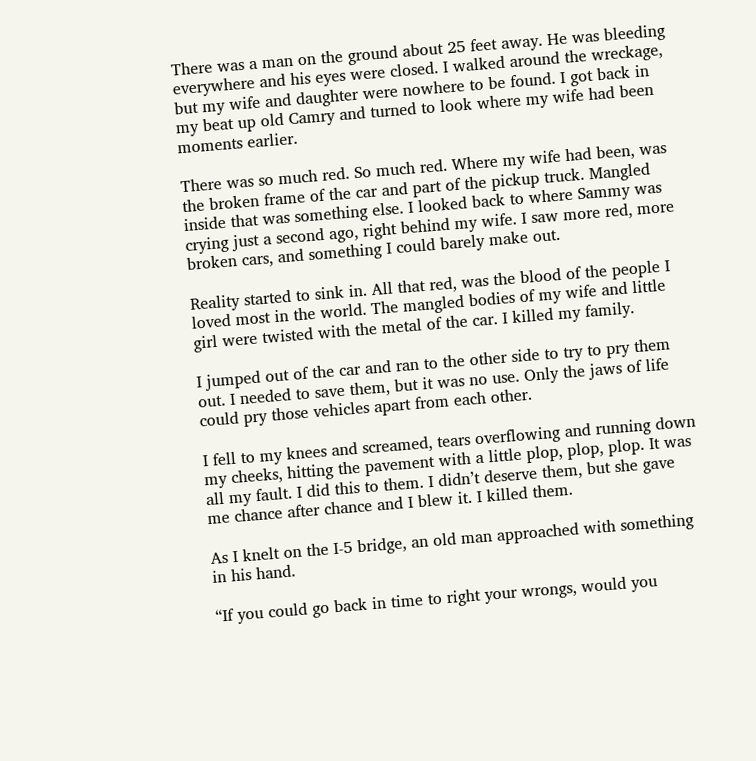There was a man on the ground about 25 feet away. He was bleeding everywhere and his eyes were closed. I walked around the wreckage, but my wife and daughter were nowhere to be found. I got back in my beat up old Camry and turned to look where my wife had been moments earlier.

There was so much red. So much red. Where my wife had been, was the broken frame of the car and part of the pickup truck. Mangled inside that was something else. I looked back to where Sammy was crying just a second ago, right behind my wife. I saw more red, more broken cars, and something I could barely make out.

Reality started to sink in. All that red, was the blood of the people I loved most in the world. The mangled bodies of my wife and little girl were twisted with the metal of the car. I killed my family.

I jumped out of the car and ran to the other side to try to pry them out. I needed to save them, but it was no use. Only the jaws of life could pry those vehicles apart from each other.

I fell to my knees and screamed, tears overflowing and running down my cheeks, hitting the pavement with a little plop, plop, plop. It was all my fault. I did this to them. I didn’t deserve them, but she gave me chance after chance and I blew it. I killed them.

As I knelt on the I-5 bridge, an old man approached with something in his hand.

“If you could go back in time to right your wrongs, would you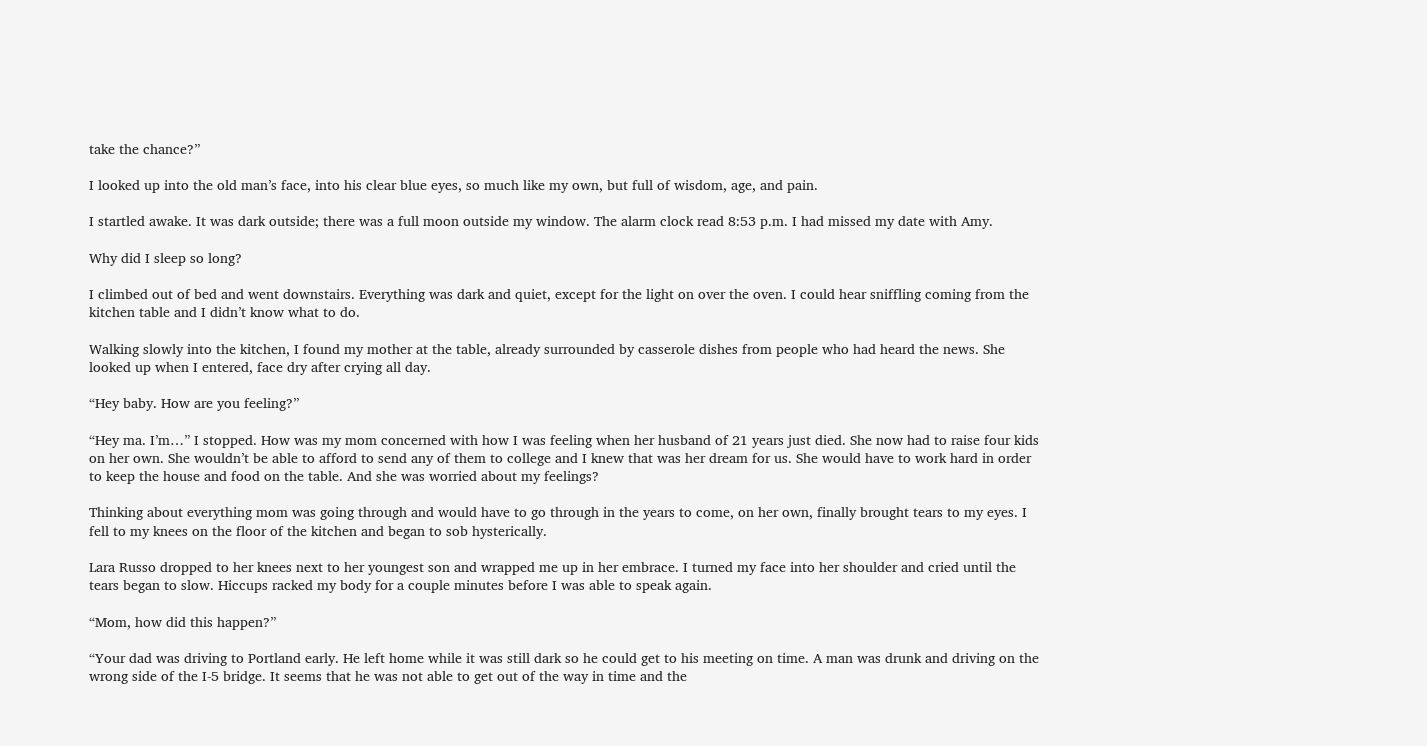take the chance?”

I looked up into the old man’s face, into his clear blue eyes, so much like my own, but full of wisdom, age, and pain.

I startled awake. It was dark outside; there was a full moon outside my window. The alarm clock read 8:53 p.m. I had missed my date with Amy.

Why did I sleep so long?

I climbed out of bed and went downstairs. Everything was dark and quiet, except for the light on over the oven. I could hear sniffling coming from the kitchen table and I didn’t know what to do.

Walking slowly into the kitchen, I found my mother at the table, already surrounded by casserole dishes from people who had heard the news. She looked up when I entered, face dry after crying all day.

“Hey baby. How are you feeling?”

“Hey ma. I’m…” I stopped. How was my mom concerned with how I was feeling when her husband of 21 years just died. She now had to raise four kids on her own. She wouldn’t be able to afford to send any of them to college and I knew that was her dream for us. She would have to work hard in order to keep the house and food on the table. And she was worried about my feelings?

Thinking about everything mom was going through and would have to go through in the years to come, on her own, finally brought tears to my eyes. I fell to my knees on the floor of the kitchen and began to sob hysterically.

Lara Russo dropped to her knees next to her youngest son and wrapped me up in her embrace. I turned my face into her shoulder and cried until the tears began to slow. Hiccups racked my body for a couple minutes before I was able to speak again.

“Mom, how did this happen?”

“Your dad was driving to Portland early. He left home while it was still dark so he could get to his meeting on time. A man was drunk and driving on the wrong side of the I-5 bridge. It seems that he was not able to get out of the way in time and the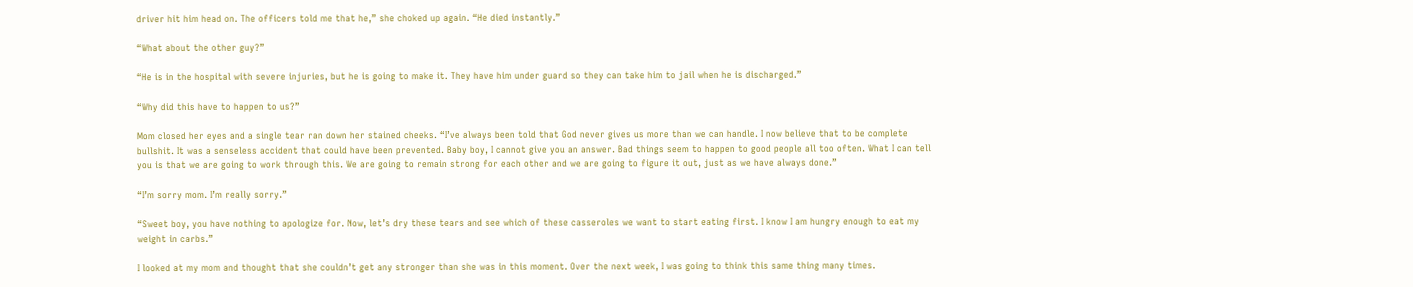driver hit him head on. The officers told me that he,” she choked up again. “He died instantly.”

“What about the other guy?”

“He is in the hospital with severe injuries, but he is going to make it. They have him under guard so they can take him to jail when he is discharged.”

“Why did this have to happen to us?”

Mom closed her eyes and a single tear ran down her stained cheeks. “I’ve always been told that God never gives us more than we can handle. I now believe that to be complete bullshit. It was a senseless accident that could have been prevented. Baby boy, I cannot give you an answer. Bad things seem to happen to good people all too often. What I can tell you is that we are going to work through this. We are going to remain strong for each other and we are going to figure it out, just as we have always done.”

“I’m sorry mom. I’m really sorry.”

“Sweet boy, you have nothing to apologize for. Now, let’s dry these tears and see which of these casseroles we want to start eating first. I know I am hungry enough to eat my weight in carbs.”

I looked at my mom and thought that she couldn’t get any stronger than she was in this moment. Over the next week, I was going to think this same thing many times.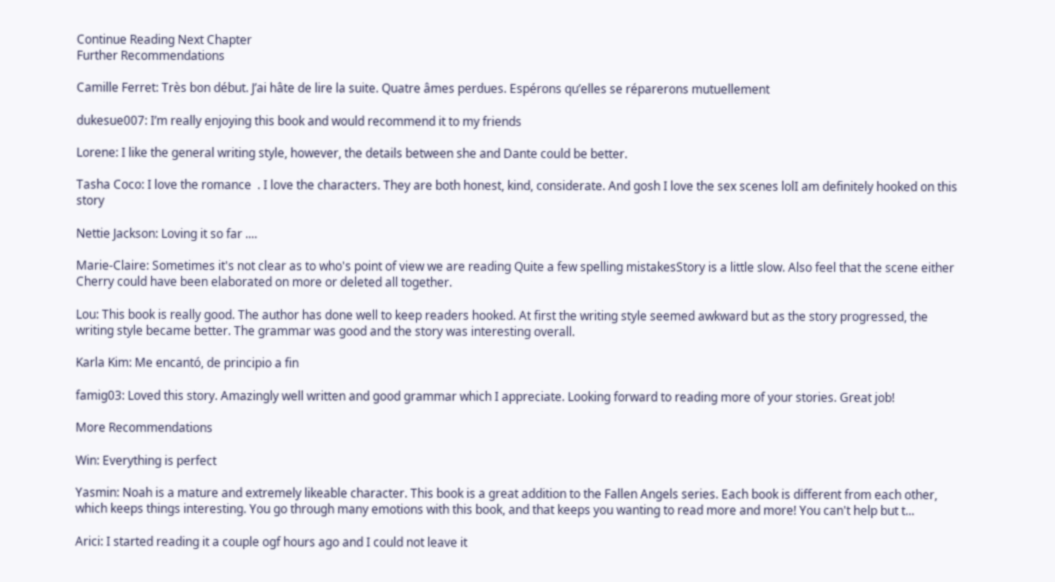Continue Reading Next Chapter
Further Recommendations

Camille Ferret: Très bon début. J’ai hâte de lire la suite. Quatre âmes perdues. Espérons qu’elles se réparerons mutuellement

dukesue007: I’m really enjoying this book and would recommend it to my friends

Lorene: I like the general writing style, however, the details between she and Dante could be better.

Tasha Coco: I love the romance  . I love the characters. They are both honest, kind, considerate. And gosh I love the sex scenes lolI am definitely hooked on this story

Nettie Jackson: Loving it so far ....

Marie-Claire: Sometimes it's not clear as to who's point of view we are reading Quite a few spelling mistakesStory is a little slow. Also feel that the scene either Cherry could have been elaborated on more or deleted all together.

Lou: This book is really good. The author has done well to keep readers hooked. At first the writing style seemed awkward but as the story progressed, the writing style became better. The grammar was good and the story was interesting overall.

Karla Kim: Me encantó, de principio a fin

famig03: Loved this story. Amazingly well written and good grammar which I appreciate. Looking forward to reading more of your stories. Great job!

More Recommendations

Win: Everything is perfect

Yasmin: Noah is a mature and extremely likeable character. This book is a great addition to the Fallen Angels series. Each book is different from each other, which keeps things interesting. You go through many emotions with this book, and that keeps you wanting to read more and more! You can't help but t...

Arici: I started reading it a couple ogf hours ago and I could not leave it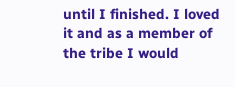until I finished. I loved it and as a member of the tribe I would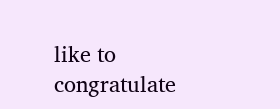like to congratulate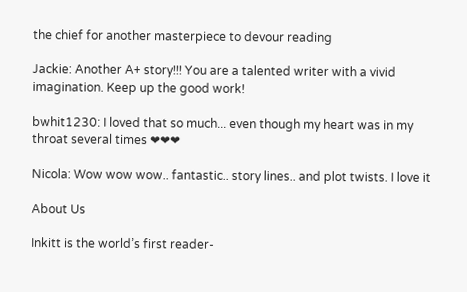the chief for another masterpiece to devour reading

Jackie: Another A+ story!!! You are a talented writer with a vivid imagination. Keep up the good work!

bwhit1230: I loved that so much... even though my heart was in my throat several times ❤❤❤

Nicola: Wow wow wow.. fantastic.. story lines.. and plot twists. I love it

About Us

Inkitt is the world’s first reader-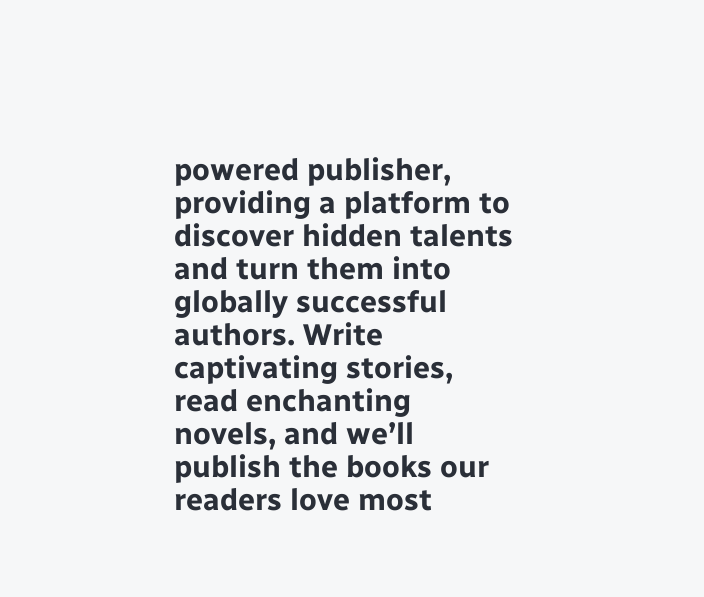powered publisher, providing a platform to discover hidden talents and turn them into globally successful authors. Write captivating stories, read enchanting novels, and we’ll publish the books our readers love most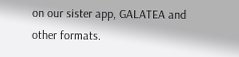on our sister app, GALATEA and other formats.